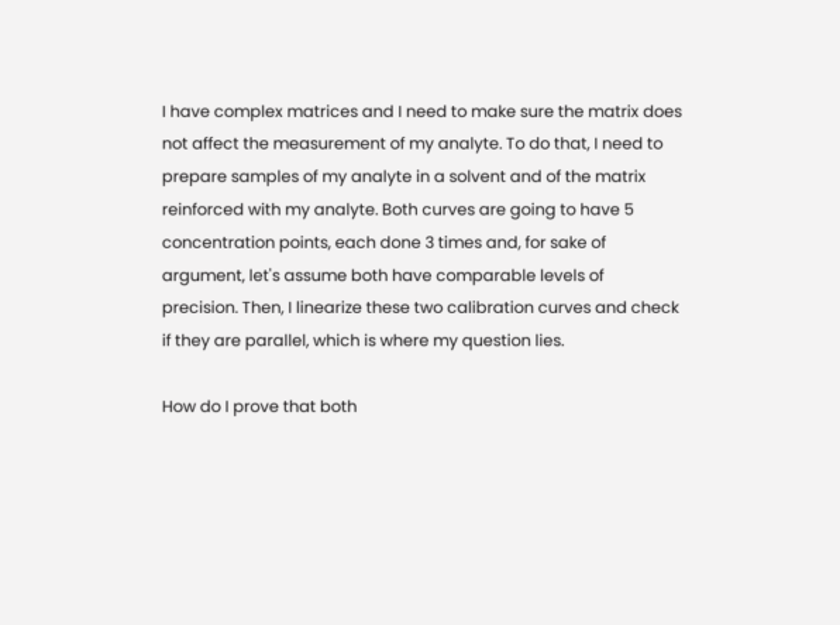I have complex matrices and I need to make sure the matrix does not affect the measurement of my analyte. To do that, I need to prepare samples of my analyte in a solvent and of the matrix reinforced with my analyte. Both curves are going to have 5 concentration points, each done 3 times and, for sake of argument, let's assume both have comparable levels of precision. Then, I linearize these two calibration curves and check if they are parallel, which is where my question lies.

How do I prove that both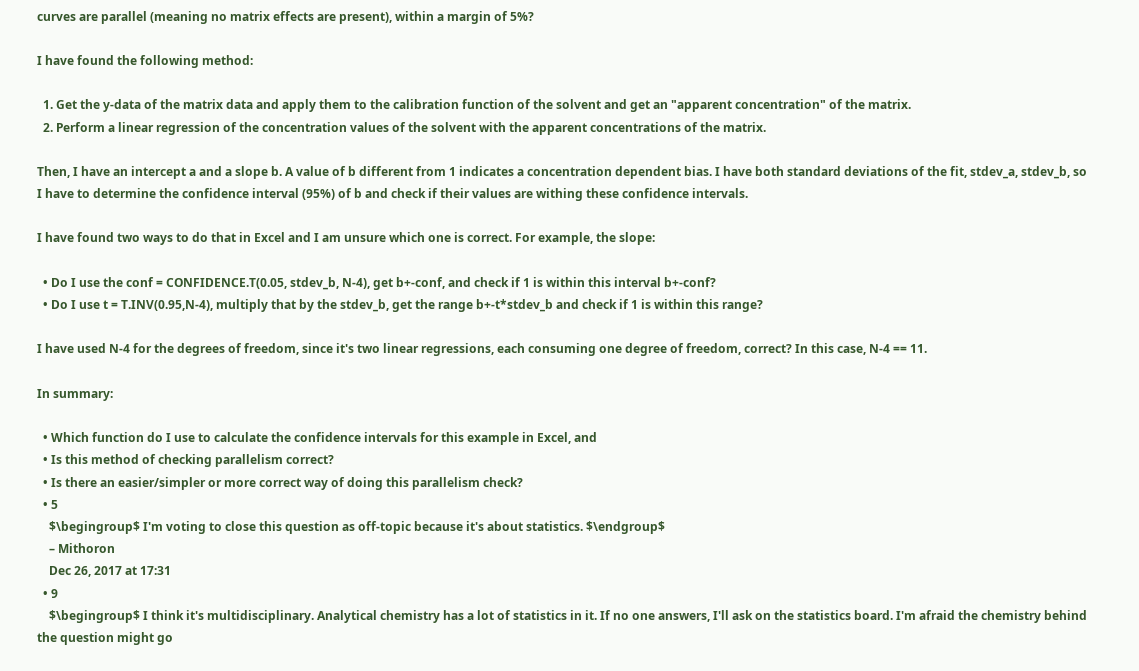curves are parallel (meaning no matrix effects are present), within a margin of 5%?

I have found the following method:

  1. Get the y-data of the matrix data and apply them to the calibration function of the solvent and get an "apparent concentration" of the matrix.
  2. Perform a linear regression of the concentration values of the solvent with the apparent concentrations of the matrix.

Then, I have an intercept a and a slope b. A value of b different from 1 indicates a concentration dependent bias. I have both standard deviations of the fit, stdev_a, stdev_b, so I have to determine the confidence interval (95%) of b and check if their values are withing these confidence intervals.

I have found two ways to do that in Excel and I am unsure which one is correct. For example, the slope:

  • Do I use the conf = CONFIDENCE.T(0.05, stdev_b, N-4), get b+-conf, and check if 1 is within this interval b+-conf?
  • Do I use t = T.INV(0.95,N-4), multiply that by the stdev_b, get the range b+-t*stdev_b and check if 1 is within this range?

I have used N-4 for the degrees of freedom, since it's two linear regressions, each consuming one degree of freedom, correct? In this case, N-4 == 11.

In summary:

  • Which function do I use to calculate the confidence intervals for this example in Excel, and
  • Is this method of checking parallelism correct?
  • Is there an easier/simpler or more correct way of doing this parallelism check?
  • 5
    $\begingroup$ I'm voting to close this question as off-topic because it's about statistics. $\endgroup$
    – Mithoron
    Dec 26, 2017 at 17:31
  • 9
    $\begingroup$ I think it's multidisciplinary. Analytical chemistry has a lot of statistics in it. If no one answers, I'll ask on the statistics board. I'm afraid the chemistry behind the question might go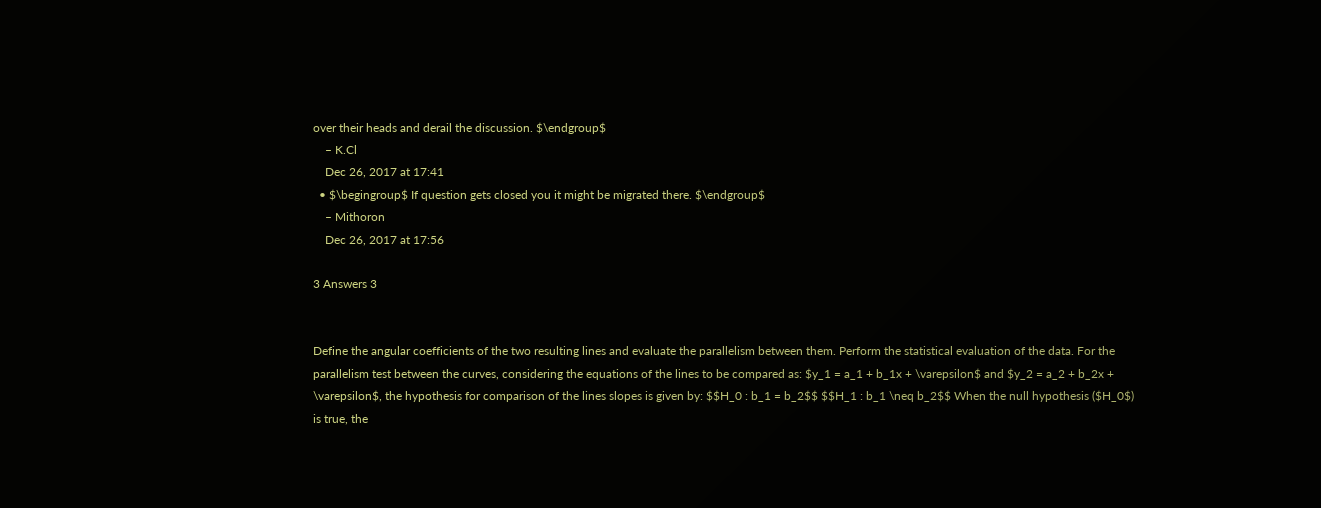over their heads and derail the discussion. $\endgroup$
    – K.Cl
    Dec 26, 2017 at 17:41
  • $\begingroup$ If question gets closed you it might be migrated there. $\endgroup$
    – Mithoron
    Dec 26, 2017 at 17:56

3 Answers 3


Define the angular coefficients of the two resulting lines and evaluate the parallelism between them. Perform the statistical evaluation of the data. For the parallelism test between the curves, considering the equations of the lines to be compared as: $y_1 = a_1 + b_1x + \varepsilon$ and $y_2 = a_2 + b_2x + \varepsilon$, the hypothesis for comparison of the lines slopes is given by: $$H_0 : b_1 = b_2$$ $$H_1 : b_1 \neq b_2$$ When the null hypothesis ($H_0$) is true, the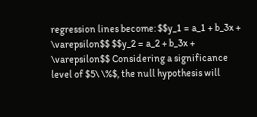regression lines become: $$y_1 = a_1 + b_3x + \varepsilon$$ $$y_2 = a_2 + b_3x + \varepsilon$$ Considering a significance level of $5\ \%$, the null hypothesis will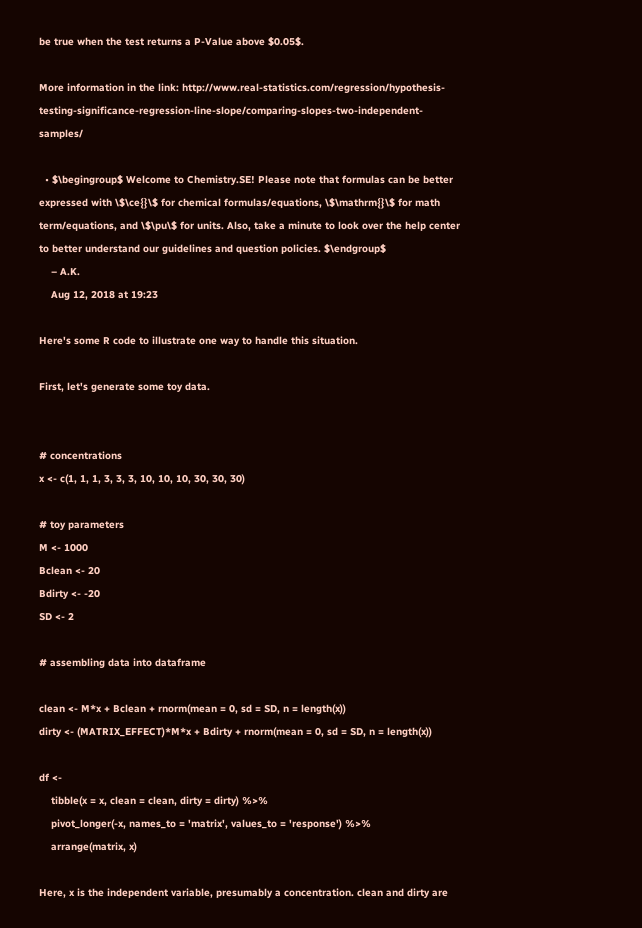be true when the test returns a P-Value above $0.05$.

More information in the link: http://www.real-statistics.com/regression/hypothesis-testing-significance-regression-line-slope/comparing-slopes-two-independent-samples/

  • $\begingroup$ Welcome to Chemistry.SE! Please note that formulas can be better expressed with \$\ce{}\$ for chemical formulas/equations, \$\mathrm{}\$ for math term/equations, and \$\pu\$ for units. Also, take a minute to look over the help center to better understand our guidelines and question policies. $\endgroup$
    – A.K.
    Aug 12, 2018 at 19:23

Here's some R code to illustrate one way to handle this situation.

First, let's generate some toy data.


# concentrations
x <- c(1, 1, 1, 3, 3, 3, 10, 10, 10, 30, 30, 30)

# toy parameters
M <- 1000
Bclean <- 20
Bdirty <- -20
SD <- 2

# assembling data into dataframe

clean <- M*x + Bclean + rnorm(mean = 0, sd = SD, n = length(x))
dirty <- (MATRIX_EFFECT)*M*x + Bdirty + rnorm(mean = 0, sd = SD, n = length(x))

df <-
    tibble(x = x, clean = clean, dirty = dirty) %>%
    pivot_longer(-x, names_to = 'matrix', values_to = 'response') %>%
    arrange(matrix, x)

Here, x is the independent variable, presumably a concentration. clean and dirty are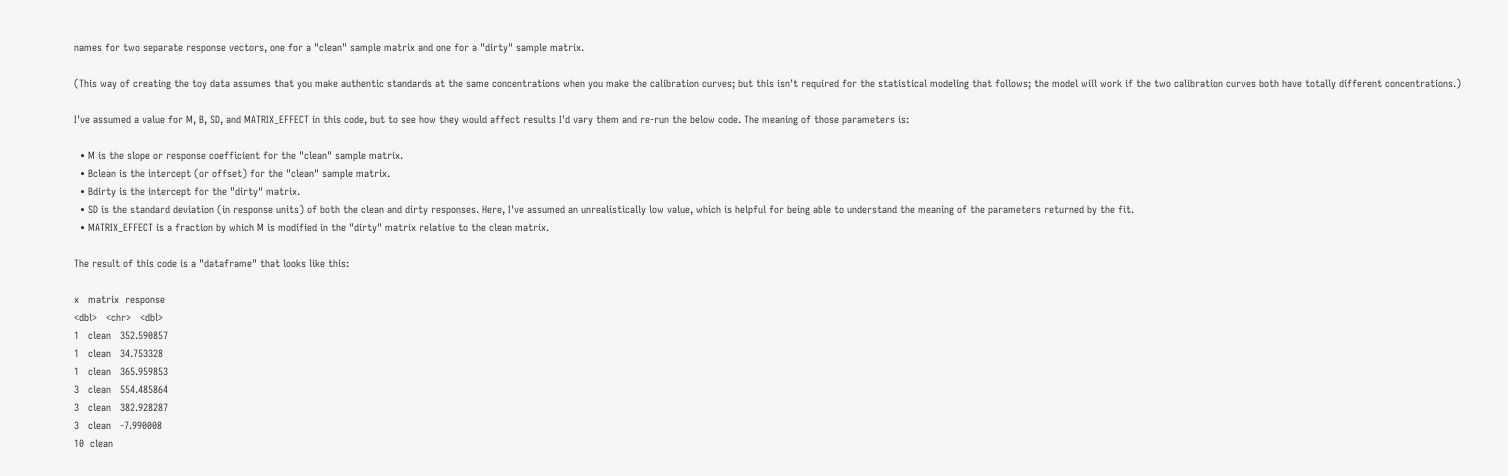names for two separate response vectors, one for a "clean" sample matrix and one for a "dirty" sample matrix.

(This way of creating the toy data assumes that you make authentic standards at the same concentrations when you make the calibration curves; but this isn't required for the statistical modeling that follows; the model will work if the two calibration curves both have totally different concentrations.)

I've assumed a value for M, B, SD, and MATRIX_EFFECT in this code, but to see how they would affect results I'd vary them and re-run the below code. The meaning of those parameters is:

  • M is the slope or response coefficient for the "clean" sample matrix.
  • Bclean is the intercept (or offset) for the "clean" sample matrix.
  • Bdirty is the intercept for the "dirty" matrix.
  • SD is the standard deviation (in response units) of both the clean and dirty responses. Here, I've assumed an unrealistically low value, which is helpful for being able to understand the meaning of the parameters returned by the fit.
  • MATRIX_EFFECT is a fraction by which M is modified in the "dirty" matrix relative to the clean matrix.

The result of this code is a "dataframe" that looks like this:

x   matrix  response
<dbl>   <chr>   <dbl>
1   clean   352.590857
1   clean   34.753328
1   clean   365.959853
3   clean   554.485864
3   clean   382.928287
3   clean   -7.990008
10  clean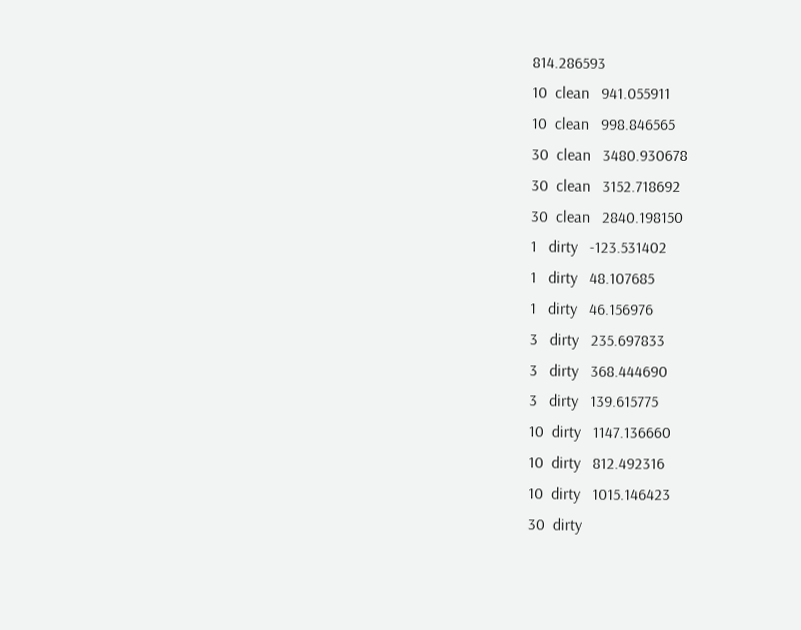814.286593
10  clean   941.055911
10  clean   998.846565
30  clean   3480.930678
30  clean   3152.718692
30  clean   2840.198150
1   dirty   -123.531402
1   dirty   48.107685
1   dirty   46.156976
3   dirty   235.697833
3   dirty   368.444690
3   dirty   139.615775
10  dirty   1147.136660
10  dirty   812.492316
10  dirty   1015.146423
30  dirty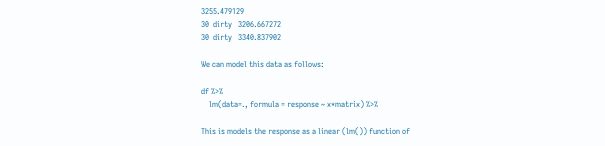3255.479129
30  dirty   3206.667272
30  dirty   3340.837902

We can model this data as follows:

df %>%
    lm(data=., formula = response ~ x*matrix) %>%

This is models the response as a linear (lm()) function of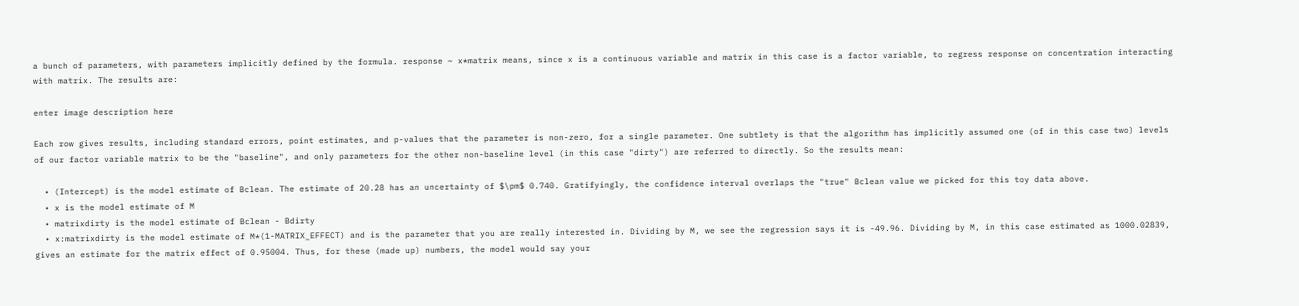a bunch of parameters, with parameters implicitly defined by the formula. response ~ x*matrix means, since x is a continuous variable and matrix in this case is a factor variable, to regress response on concentration interacting with matrix. The results are:

enter image description here

Each row gives results, including standard errors, point estimates, and p-values that the parameter is non-zero, for a single parameter. One subtlety is that the algorithm has implicitly assumed one (of in this case two) levels of our factor variable matrix to be the "baseline", and only parameters for the other non-baseline level (in this case "dirty") are referred to directly. So the results mean:

  • (Intercept) is the model estimate of Bclean. The estimate of 20.28 has an uncertainty of $\pm$ 0.740. Gratifyingly, the confidence interval overlaps the "true" Bclean value we picked for this toy data above.
  • x is the model estimate of M
  • matrixdirty is the model estimate of Bclean - Bdirty
  • x:matrixdirty is the model estimate of M*(1-MATRIX_EFFECT) and is the parameter that you are really interested in. Dividing by M, we see the regression says it is -49.96. Dividing by M, in this case estimated as 1000.02839, gives an estimate for the matrix effect of 0.95004. Thus, for these (made up) numbers, the model would say your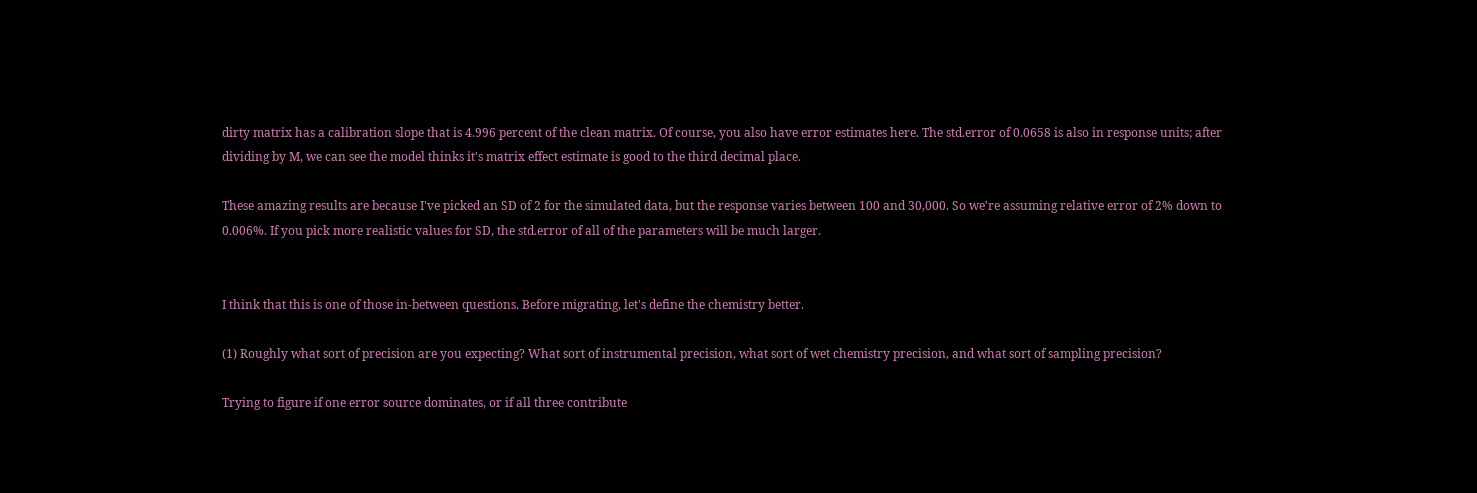dirty matrix has a calibration slope that is 4.996 percent of the clean matrix. Of course, you also have error estimates here. The std.error of 0.0658 is also in response units; after dividing by M, we can see the model thinks it's matrix effect estimate is good to the third decimal place.

These amazing results are because I've picked an SD of 2 for the simulated data, but the response varies between 100 and 30,000. So we're assuming relative error of 2% down to 0.006%. If you pick more realistic values for SD, the std.error of all of the parameters will be much larger.


I think that this is one of those in-between questions. Before migrating, let's define the chemistry better.

(1) Roughly what sort of precision are you expecting? What sort of instrumental precision, what sort of wet chemistry precision, and what sort of sampling precision?

Trying to figure if one error source dominates, or if all three contribute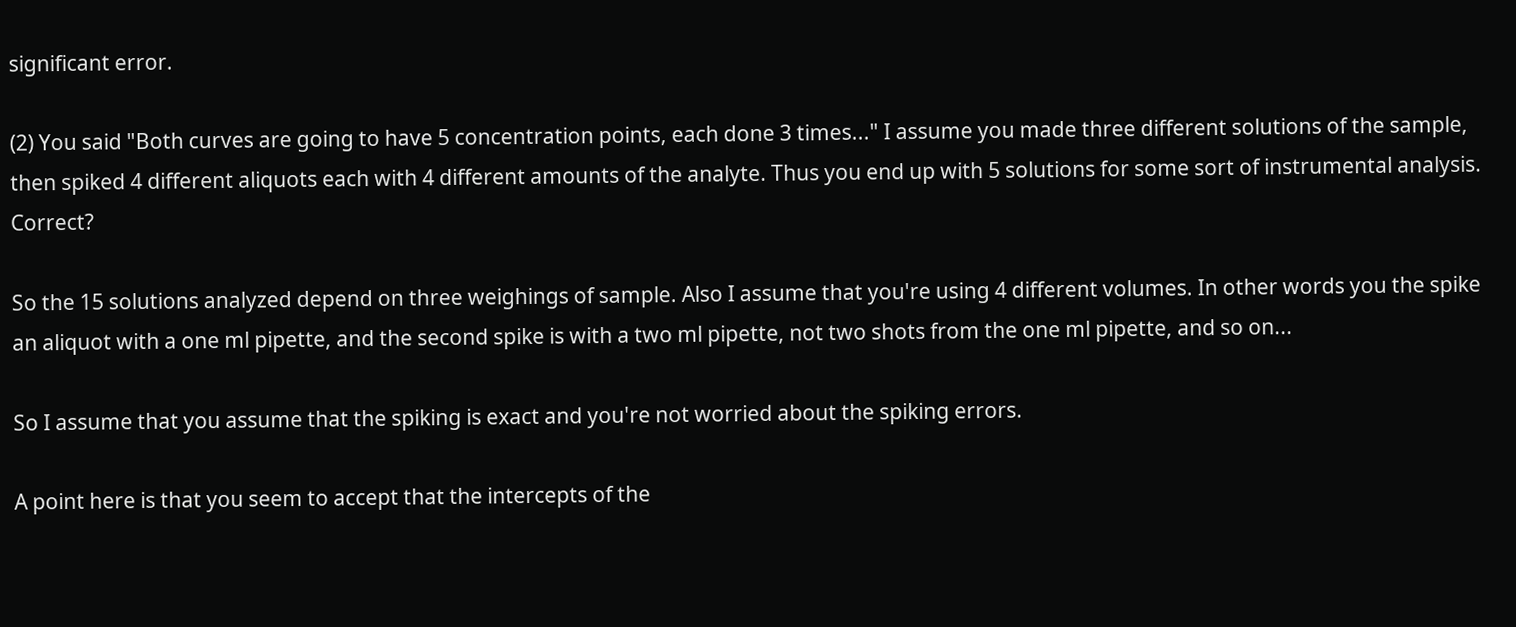significant error.

(2) You said "Both curves are going to have 5 concentration points, each done 3 times..." I assume you made three different solutions of the sample, then spiked 4 different aliquots each with 4 different amounts of the analyte. Thus you end up with 5 solutions for some sort of instrumental analysis. Correct?

So the 15 solutions analyzed depend on three weighings of sample. Also I assume that you're using 4 different volumes. In other words you the spike an aliquot with a one ml pipette, and the second spike is with a two ml pipette, not two shots from the one ml pipette, and so on...

So I assume that you assume that the spiking is exact and you're not worried about the spiking errors.

A point here is that you seem to accept that the intercepts of the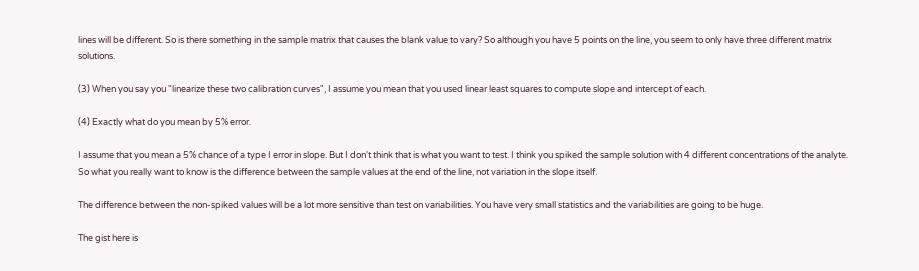lines will be different. So is there something in the sample matrix that causes the blank value to vary? So although you have 5 points on the line, you seem to only have three different matrix solutions.

(3) When you say you "linearize these two calibration curves", I assume you mean that you used linear least squares to compute slope and intercept of each.

(4) Exactly what do you mean by 5% error.

I assume that you mean a 5% chance of a type I error in slope. But I don't think that is what you want to test. I think you spiked the sample solution with 4 different concentrations of the analyte. So what you really want to know is the difference between the sample values at the end of the line, not variation in the slope itself.

The difference between the non-spiked values will be a lot more sensitive than test on variabilities. You have very small statistics and the variabilities are going to be huge.

The gist here is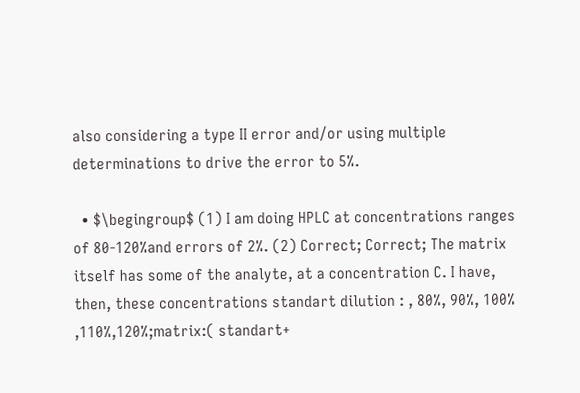also considering a type II error and/or using multiple determinations to drive the error to 5%.

  • $\begingroup$ (1) I am doing HPLC at concentrations ranges of 80-120%and errors of 2%. (2) Correct; Correct; The matrix itself has some of the analyte, at a concentration C. I have, then, these concentrations standart dilution : , 80%, 90%, 100% ,110%,120%;matrix:( standart+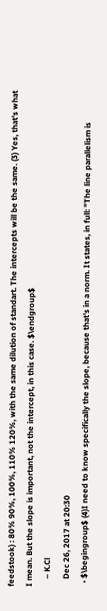feedstook) : 80% 90%, 100%, 110% 120%, with the same dilution of standart. The intercepts will be the same. (3) Yes, that's what I mean. But the slope is important, not the intercept, in this case. $\endgroup$
    – K.Cl
    Dec 26, 2017 at 20:30
  • $\begingroup$ (4)I need to know specifically the slope, because that's in a norm. It states, in full: "The line parallelism is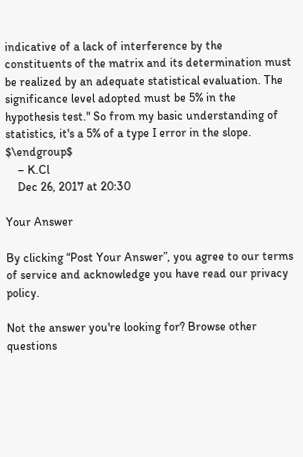indicative of a lack of interference by the constituents of the matrix and its determination must be realized by an adequate statistical evaluation. The significance level adopted must be 5% in the hypothesis test." So from my basic understanding of statistics, it's a 5% of a type I error in the slope. $\endgroup$
    – K.Cl
    Dec 26, 2017 at 20:30

Your Answer

By clicking “Post Your Answer”, you agree to our terms of service and acknowledge you have read our privacy policy.

Not the answer you're looking for? Browse other questions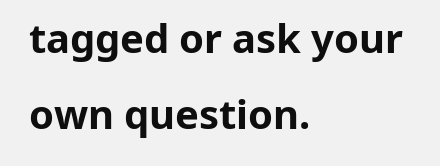tagged or ask your own question.